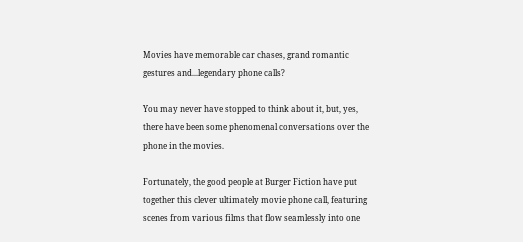Movies have memorable car chases, grand romantic gestures and...legendary phone calls?

You may never have stopped to think about it, but, yes, there have been some phenomenal conversations over the phone in the movies.

Fortunately, the good people at Burger Fiction have put together this clever ultimately movie phone call, featuring scenes from various films that flow seamlessly into one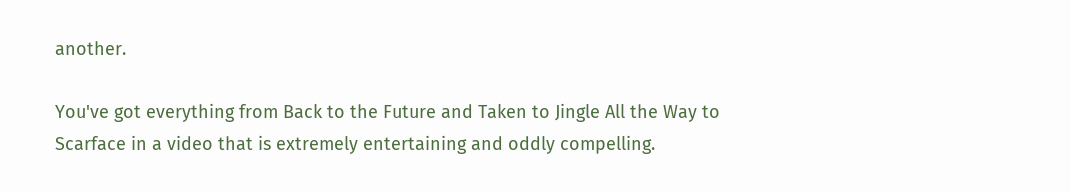another.

You've got everything from Back to the Future and Taken to Jingle All the Way to Scarface in a video that is extremely entertaining and oddly compelling.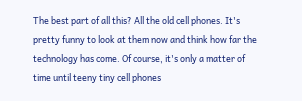The best part of all this? All the old cell phones. It's pretty funny to look at them now and think how far the technology has come. Of course, it's only a matter of time until teeny tiny cell phones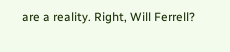are a reality. Right, Will Ferrell?